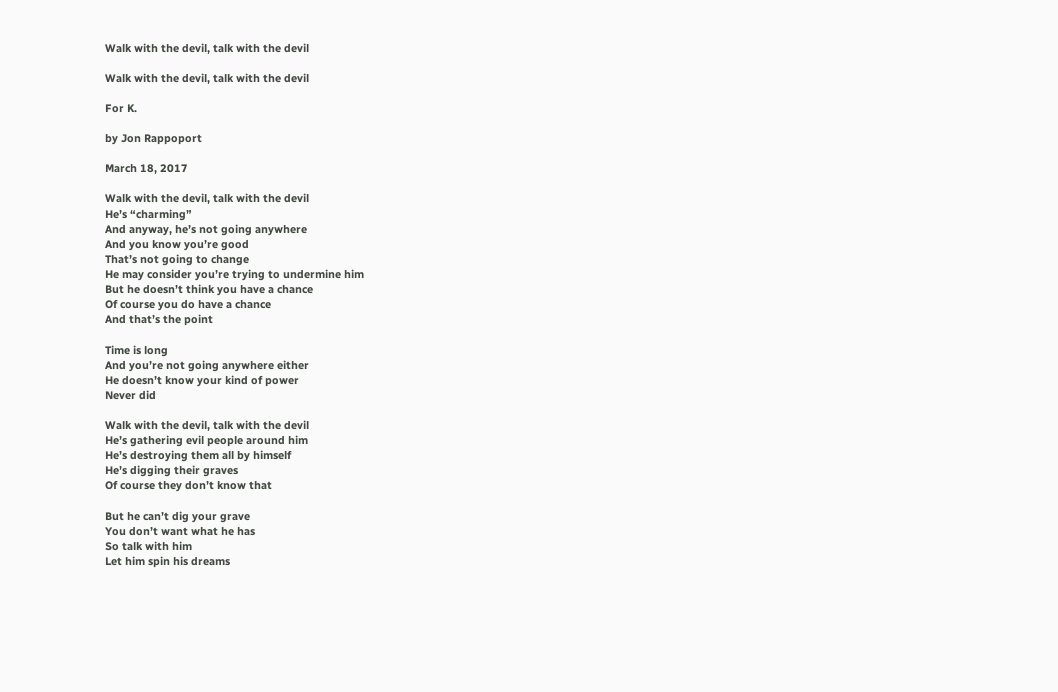Walk with the devil, talk with the devil

Walk with the devil, talk with the devil

For K.

by Jon Rappoport

March 18, 2017

Walk with the devil, talk with the devil
He’s “charming”
And anyway, he’s not going anywhere
And you know you’re good
That’s not going to change
He may consider you’re trying to undermine him
But he doesn’t think you have a chance
Of course you do have a chance
And that’s the point

Time is long
And you’re not going anywhere either
He doesn’t know your kind of power
Never did

Walk with the devil, talk with the devil
He’s gathering evil people around him
He’s destroying them all by himself
He’s digging their graves
Of course they don’t know that

But he can’t dig your grave
You don’t want what he has
So talk with him
Let him spin his dreams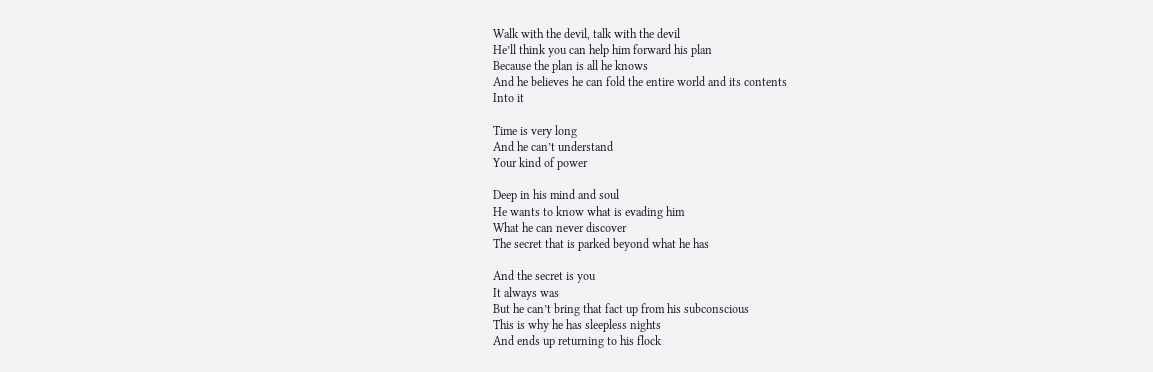Walk with the devil, talk with the devil
He’ll think you can help him forward his plan
Because the plan is all he knows
And he believes he can fold the entire world and its contents
Into it

Time is very long
And he can’t understand
Your kind of power

Deep in his mind and soul
He wants to know what is evading him
What he can never discover
The secret that is parked beyond what he has

And the secret is you
It always was
But he can’t bring that fact up from his subconscious
This is why he has sleepless nights
And ends up returning to his flock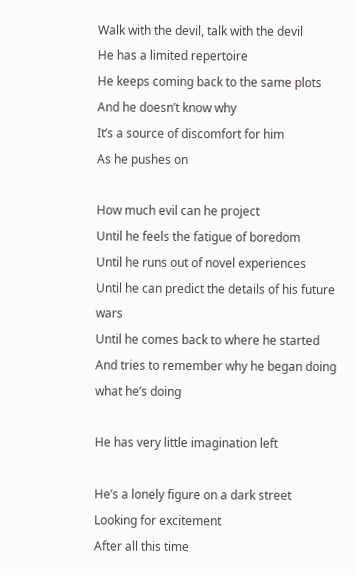Walk with the devil, talk with the devil
He has a limited repertoire
He keeps coming back to the same plots
And he doesn’t know why
It’s a source of discomfort for him
As he pushes on

How much evil can he project
Until he feels the fatigue of boredom
Until he runs out of novel experiences
Until he can predict the details of his future wars
Until he comes back to where he started
And tries to remember why he began doing what he’s doing

He has very little imagination left

He’s a lonely figure on a dark street
Looking for excitement
After all this time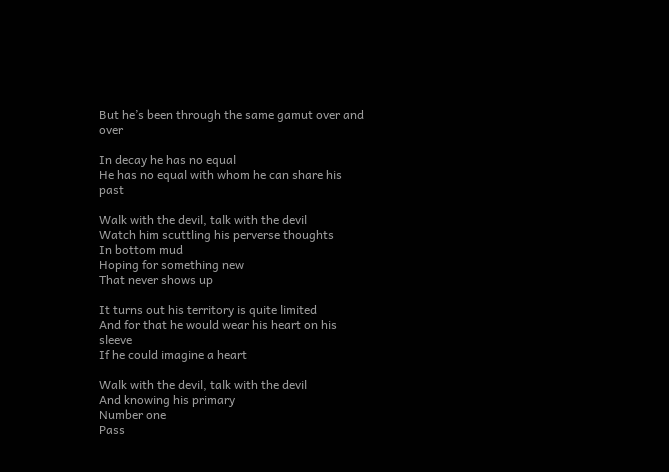But he’s been through the same gamut over and over

In decay he has no equal
He has no equal with whom he can share his past

Walk with the devil, talk with the devil
Watch him scuttling his perverse thoughts
In bottom mud
Hoping for something new
That never shows up

It turns out his territory is quite limited
And for that he would wear his heart on his sleeve
If he could imagine a heart

Walk with the devil, talk with the devil
And knowing his primary
Number one
Pass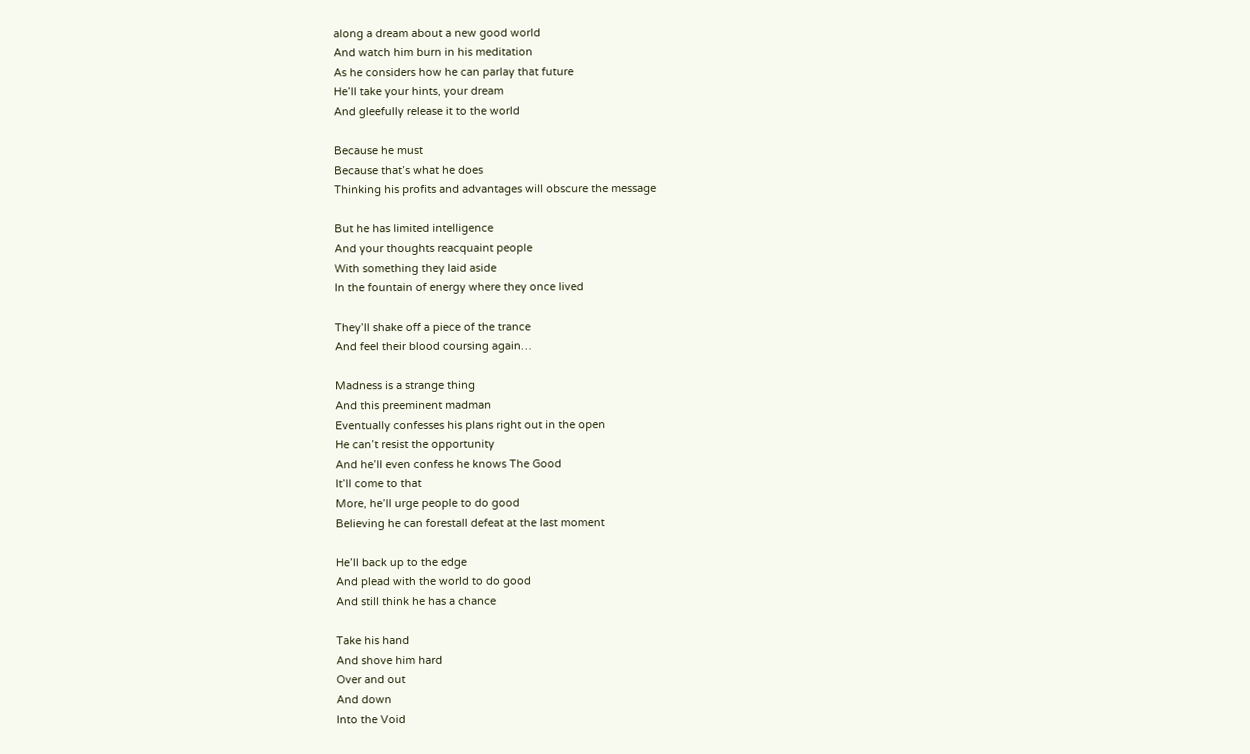along a dream about a new good world
And watch him burn in his meditation
As he considers how he can parlay that future
He’ll take your hints, your dream
And gleefully release it to the world

Because he must
Because that’s what he does
Thinking his profits and advantages will obscure the message

But he has limited intelligence
And your thoughts reacquaint people
With something they laid aside
In the fountain of energy where they once lived

They’ll shake off a piece of the trance
And feel their blood coursing again…

Madness is a strange thing
And this preeminent madman
Eventually confesses his plans right out in the open
He can’t resist the opportunity
And he’ll even confess he knows The Good
It’ll come to that
More, he’ll urge people to do good
Believing he can forestall defeat at the last moment

He’ll back up to the edge
And plead with the world to do good
And still think he has a chance

Take his hand
And shove him hard
Over and out
And down
Into the Void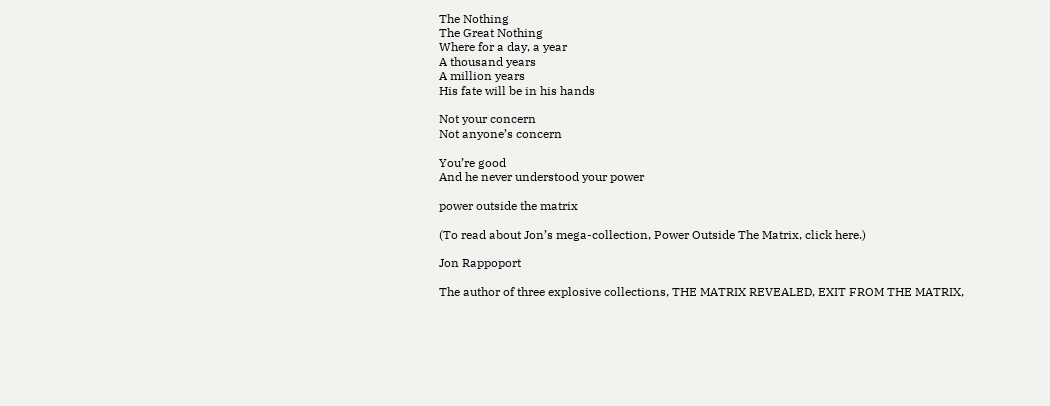The Nothing
The Great Nothing
Where for a day, a year
A thousand years
A million years
His fate will be in his hands

Not your concern
Not anyone’s concern

You’re good
And he never understood your power

power outside the matrix

(To read about Jon’s mega-collection, Power Outside The Matrix, click here.)

Jon Rappoport

The author of three explosive collections, THE MATRIX REVEALED, EXIT FROM THE MATRIX,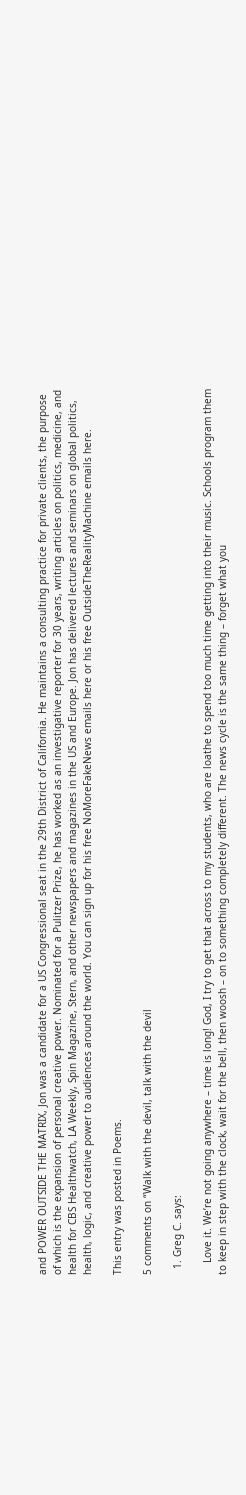and POWER OUTSIDE THE MATRIX, Jon was a candidate for a US Congressional seat in the 29th District of California. He maintains a consulting practice for private clients, the purpose of which is the expansion of personal creative power. Nominated for a Pulitzer Prize, he has worked as an investigative reporter for 30 years, writing articles on politics, medicine, and health for CBS Healthwatch, LA Weekly, Spin Magazine, Stern, and other newspapers and magazines in the US and Europe. Jon has delivered lectures and seminars on global politics, health, logic, and creative power to audiences around the world. You can sign up for his free NoMoreFakeNews emails here or his free OutsideTheRealityMachine emails here.

This entry was posted in Poems.

5 comments on “Walk with the devil, talk with the devil

  1. Greg C. says:

    Love it. We’re not going anywhere – time is long! God, I try to get that across to my students, who are loathe to spend too much time getting into their music. Schools program them to keep in step with the clock, wait for the bell, then woosh – on to something completely different. The news cycle is the same thing – forget what you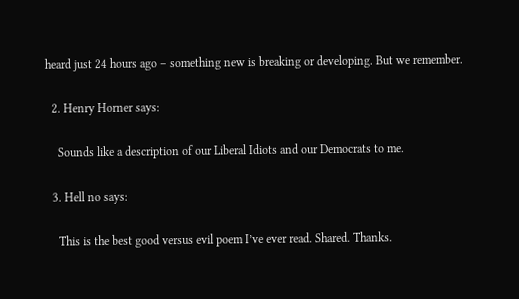heard just 24 hours ago – something new is breaking or developing. But we remember.

  2. Henry Horner says:

    Sounds like a description of our Liberal Idiots and our Democrats to me.

  3. Hell no says:

    This is the best good versus evil poem I’ve ever read. Shared. Thanks.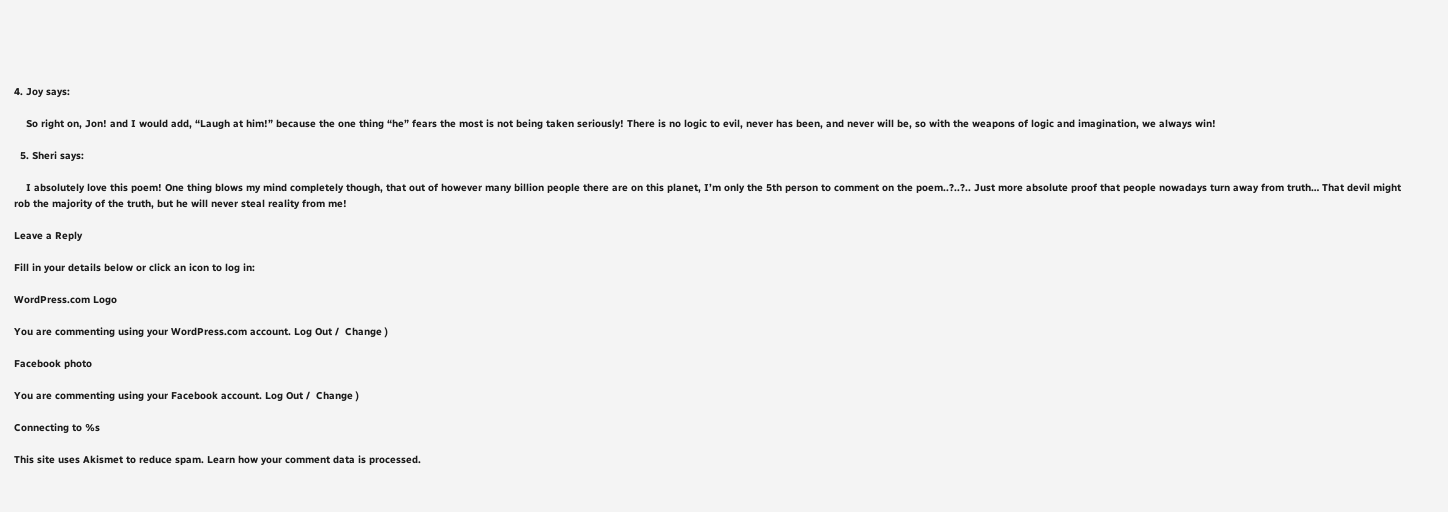4. Joy says:

    So right on, Jon! and I would add, “Laugh at him!” because the one thing “he” fears the most is not being taken seriously! There is no logic to evil, never has been, and never will be, so with the weapons of logic and imagination, we always win!

  5. Sheri says:

    I absolutely love this poem! One thing blows my mind completely though, that out of however many billion people there are on this planet, I’m only the 5th person to comment on the poem..?..?.. Just more absolute proof that people nowadays turn away from truth… That devil might rob the majority of the truth, but he will never steal reality from me!

Leave a Reply

Fill in your details below or click an icon to log in:

WordPress.com Logo

You are commenting using your WordPress.com account. Log Out /  Change )

Facebook photo

You are commenting using your Facebook account. Log Out /  Change )

Connecting to %s

This site uses Akismet to reduce spam. Learn how your comment data is processed.